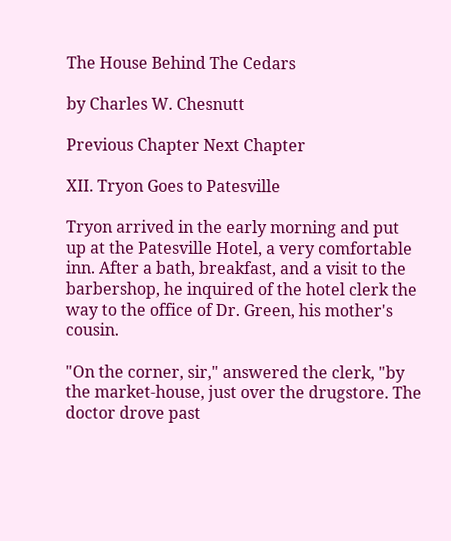The House Behind The Cedars

by Charles W. Chesnutt

Previous Chapter Next Chapter

XII. Tryon Goes to Patesville

Tryon arrived in the early morning and put up at the Patesville Hotel, a very comfortable inn. After a bath, breakfast, and a visit to the barbershop, he inquired of the hotel clerk the way to the office of Dr. Green, his mother's cousin.

"On the corner, sir," answered the clerk, "by the market-house, just over the drugstore. The doctor drove past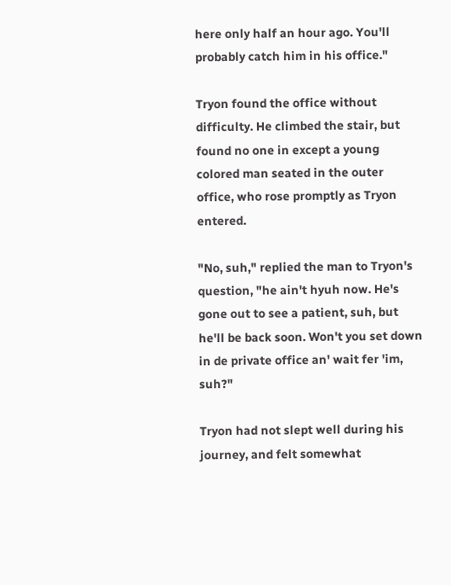here only half an hour ago. You'll probably catch him in his office."

Tryon found the office without difficulty. He climbed the stair, but found no one in except a young colored man seated in the outer office, who rose promptly as Tryon entered.

"No, suh," replied the man to Tryon's question, "he ain't hyuh now. He's gone out to see a patient, suh, but he'll be back soon. Won't you set down in de private office an' wait fer 'im, suh?"

Tryon had not slept well during his journey, and felt somewhat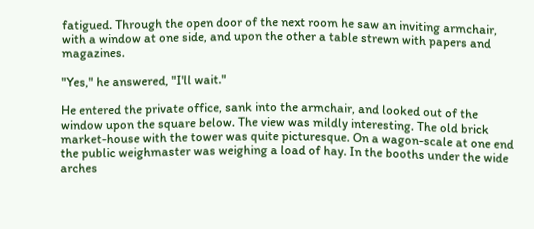fatigued. Through the open door of the next room he saw an inviting armchair, with a window at one side, and upon the other a table strewn with papers and magazines.

"Yes," he answered, "I'll wait."

He entered the private office, sank into the armchair, and looked out of the window upon the square below. The view was mildly interesting. The old brick market-house with the tower was quite picturesque. On a wagon-scale at one end the public weighmaster was weighing a load of hay. In the booths under the wide arches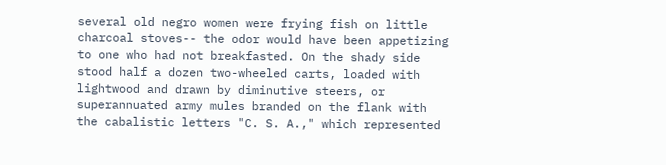several old negro women were frying fish on little charcoal stoves-- the odor would have been appetizing to one who had not breakfasted. On the shady side stood half a dozen two-wheeled carts, loaded with lightwood and drawn by diminutive steers, or superannuated army mules branded on the flank with the cabalistic letters "C. S. A.," which represented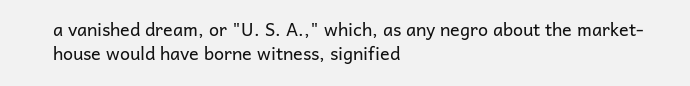a vanished dream, or "U. S. A.," which, as any negro about the market-house would have borne witness, signified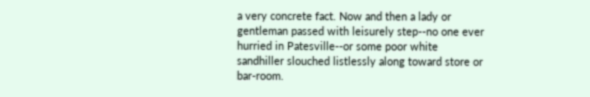a very concrete fact. Now and then a lady or gentleman passed with leisurely step--no one ever hurried in Patesville--or some poor white sandhiller slouched listlessly along toward store or bar-room.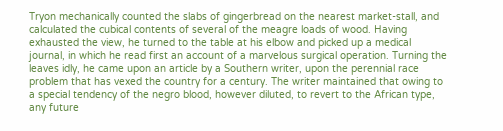Tryon mechanically counted the slabs of gingerbread on the nearest market-stall, and calculated the cubical contents of several of the meagre loads of wood. Having exhausted the view, he turned to the table at his elbow and picked up a medical journal, in which he read first an account of a marvelous surgical operation. Turning the leaves idly, he came upon an article by a Southern writer, upon the perennial race problem that has vexed the country for a century. The writer maintained that owing to a special tendency of the negro blood, however diluted, to revert to the African type, any future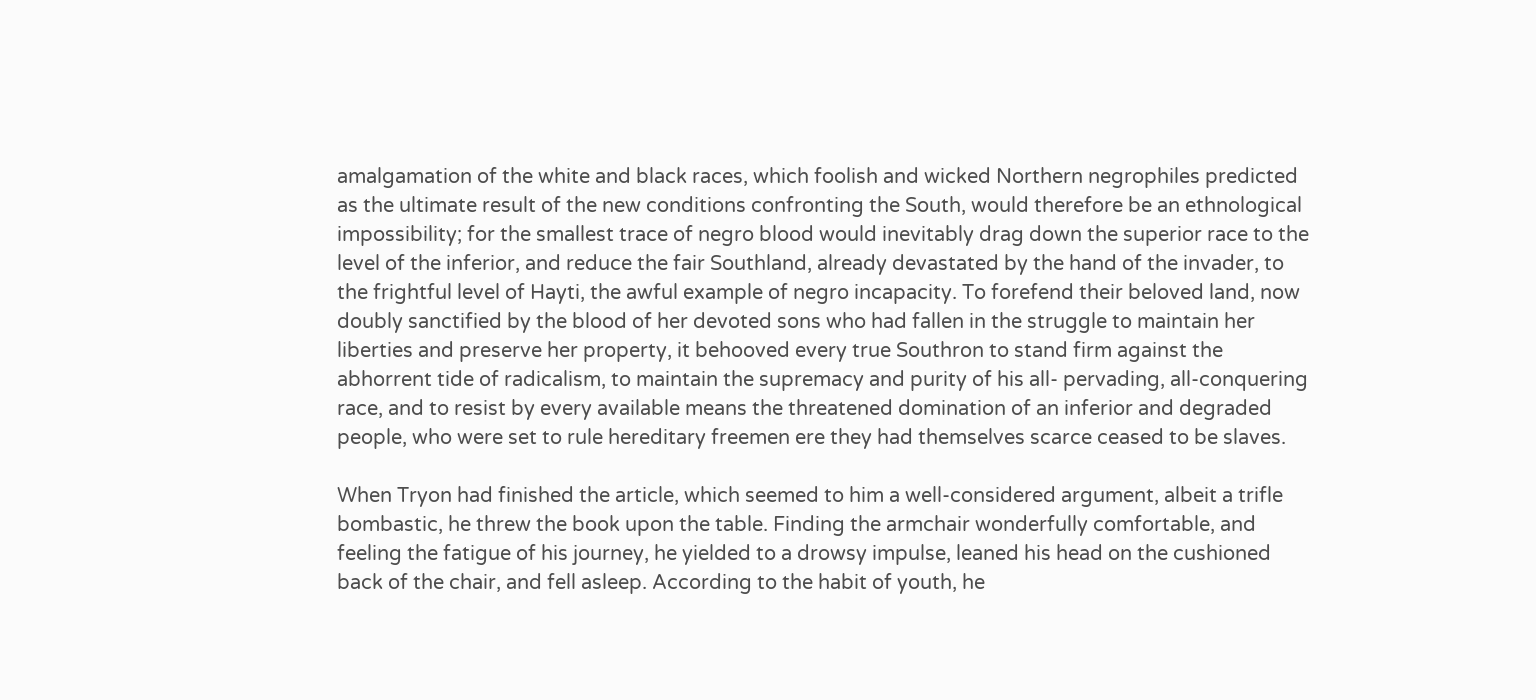amalgamation of the white and black races, which foolish and wicked Northern negrophiles predicted as the ultimate result of the new conditions confronting the South, would therefore be an ethnological impossibility; for the smallest trace of negro blood would inevitably drag down the superior race to the level of the inferior, and reduce the fair Southland, already devastated by the hand of the invader, to the frightful level of Hayti, the awful example of negro incapacity. To forefend their beloved land, now doubly sanctified by the blood of her devoted sons who had fallen in the struggle to maintain her liberties and preserve her property, it behooved every true Southron to stand firm against the abhorrent tide of radicalism, to maintain the supremacy and purity of his all- pervading, all-conquering race, and to resist by every available means the threatened domination of an inferior and degraded people, who were set to rule hereditary freemen ere they had themselves scarce ceased to be slaves.

When Tryon had finished the article, which seemed to him a well-considered argument, albeit a trifle bombastic, he threw the book upon the table. Finding the armchair wonderfully comfortable, and feeling the fatigue of his journey, he yielded to a drowsy impulse, leaned his head on the cushioned back of the chair, and fell asleep. According to the habit of youth, he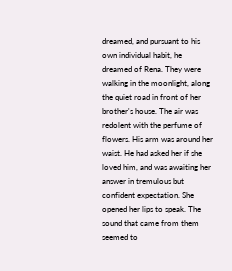dreamed, and pursuant to his own individual habit, he dreamed of Rena. They were walking in the moonlight, along the quiet road in front of her brother's house. The air was redolent with the perfume of flowers. His arm was around her waist. He had asked her if she loved him, and was awaiting her answer in tremulous but confident expectation. She opened her lips to speak. The sound that came from them seemed to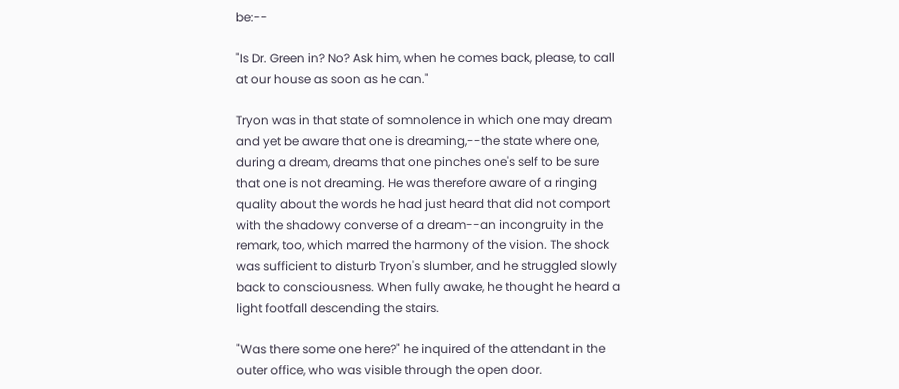be:--

"Is Dr. Green in? No? Ask him, when he comes back, please, to call at our house as soon as he can."

Tryon was in that state of somnolence in which one may dream and yet be aware that one is dreaming,--the state where one, during a dream, dreams that one pinches one's self to be sure that one is not dreaming. He was therefore aware of a ringing quality about the words he had just heard that did not comport with the shadowy converse of a dream--an incongruity in the remark, too, which marred the harmony of the vision. The shock was sufficient to disturb Tryon's slumber, and he struggled slowly back to consciousness. When fully awake, he thought he heard a light footfall descending the stairs.

"Was there some one here?" he inquired of the attendant in the outer office, who was visible through the open door.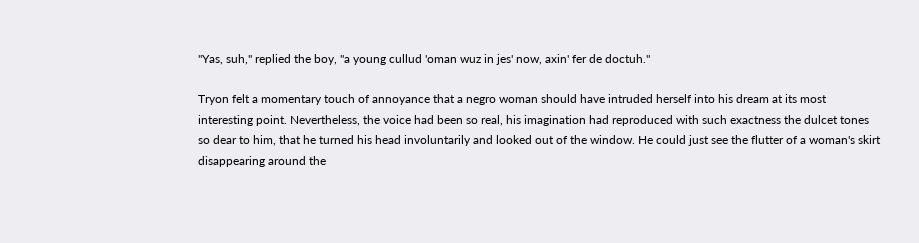"Yas, suh," replied the boy, "a young cullud 'oman wuz in jes' now, axin' fer de doctuh."

Tryon felt a momentary touch of annoyance that a negro woman should have intruded herself into his dream at its most interesting point. Nevertheless, the voice had been so real, his imagination had reproduced with such exactness the dulcet tones so dear to him, that he turned his head involuntarily and looked out of the window. He could just see the flutter of a woman's skirt disappearing around the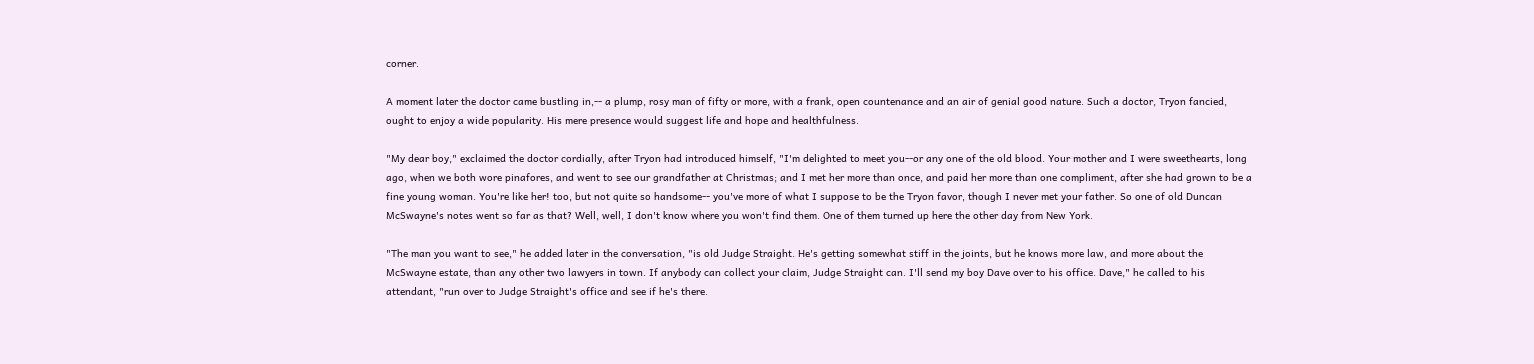corner.

A moment later the doctor came bustling in,-- a plump, rosy man of fifty or more, with a frank, open countenance and an air of genial good nature. Such a doctor, Tryon fancied, ought to enjoy a wide popularity. His mere presence would suggest life and hope and healthfulness.

"My dear boy," exclaimed the doctor cordially, after Tryon had introduced himself, "I'm delighted to meet you--or any one of the old blood. Your mother and I were sweethearts, long ago, when we both wore pinafores, and went to see our grandfather at Christmas; and I met her more than once, and paid her more than one compliment, after she had grown to be a fine young woman. You're like her! too, but not quite so handsome-- you've more of what I suppose to be the Tryon favor, though I never met your father. So one of old Duncan McSwayne's notes went so far as that? Well, well, I don't know where you won't find them. One of them turned up here the other day from New York.

"The man you want to see," he added later in the conversation, "is old Judge Straight. He's getting somewhat stiff in the joints, but he knows more law, and more about the McSwayne estate, than any other two lawyers in town. If anybody can collect your claim, Judge Straight can. I'll send my boy Dave over to his office. Dave," he called to his attendant, "run over to Judge Straight's office and see if he's there.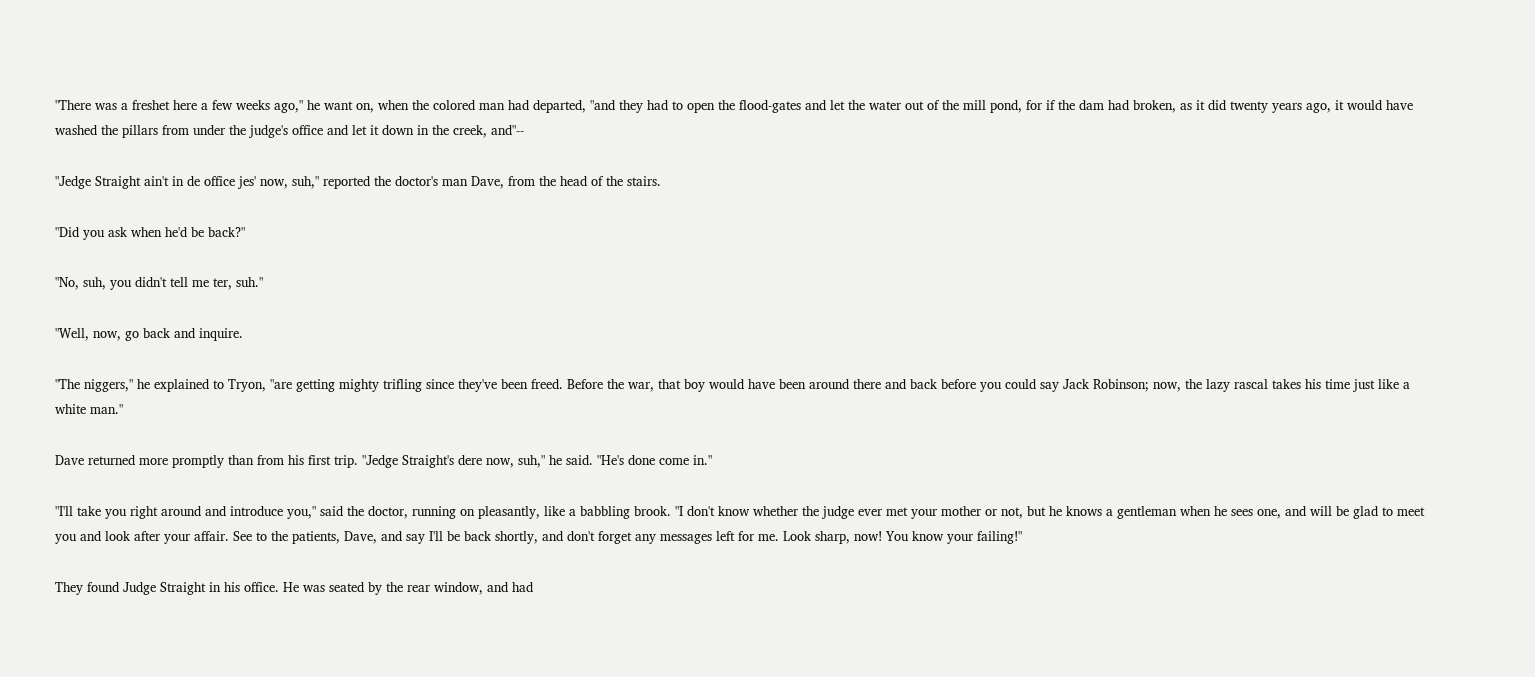"There was a freshet here a few weeks ago," he want on, when the colored man had departed, "and they had to open the flood-gates and let the water out of the mill pond, for if the dam had broken, as it did twenty years ago, it would have washed the pillars from under the judge's office and let it down in the creek, and"--

"Jedge Straight ain't in de office jes' now, suh," reported the doctor's man Dave, from the head of the stairs.

"Did you ask when he'd be back?"

"No, suh, you didn't tell me ter, suh."

"Well, now, go back and inquire.

"The niggers," he explained to Tryon, "are getting mighty trifling since they've been freed. Before the war, that boy would have been around there and back before you could say Jack Robinson; now, the lazy rascal takes his time just like a white man."

Dave returned more promptly than from his first trip. "Jedge Straight's dere now, suh," he said. "He's done come in."

"I'll take you right around and introduce you," said the doctor, running on pleasantly, like a babbling brook. "I don't know whether the judge ever met your mother or not, but he knows a gentleman when he sees one, and will be glad to meet you and look after your affair. See to the patients, Dave, and say I'll be back shortly, and don't forget any messages left for me. Look sharp, now! You know your failing!"

They found Judge Straight in his office. He was seated by the rear window, and had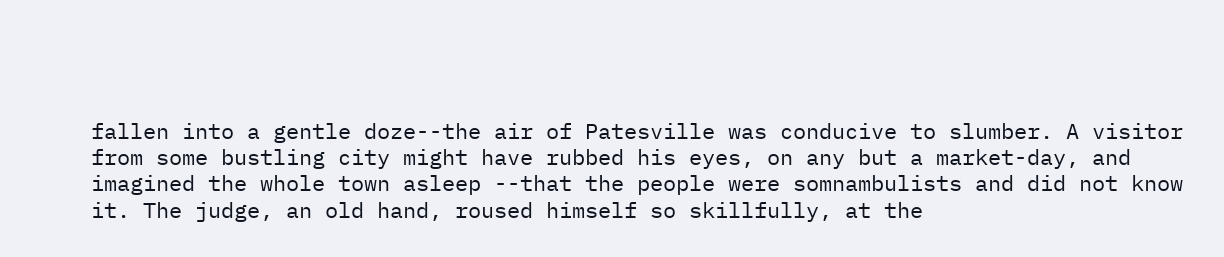fallen into a gentle doze--the air of Patesville was conducive to slumber. A visitor from some bustling city might have rubbed his eyes, on any but a market-day, and imagined the whole town asleep --that the people were somnambulists and did not know it. The judge, an old hand, roused himself so skillfully, at the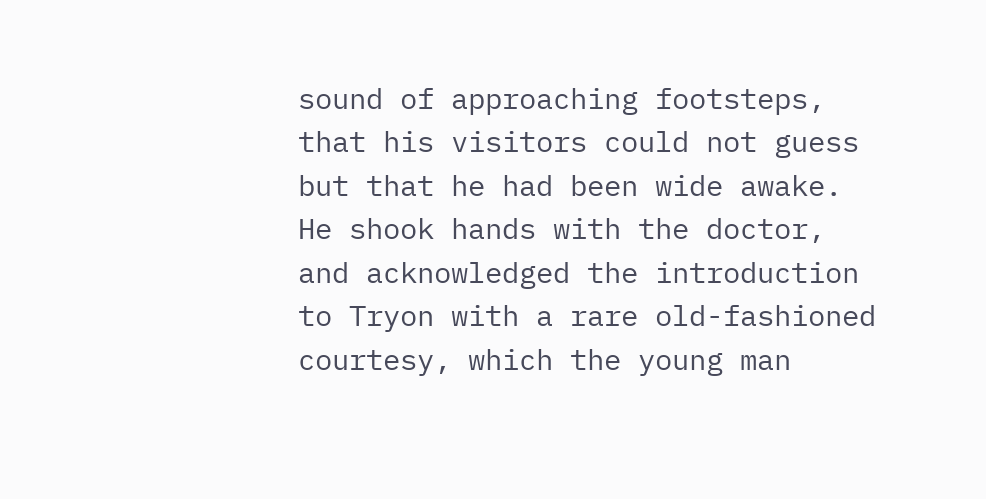sound of approaching footsteps, that his visitors could not guess but that he had been wide awake. He shook hands with the doctor, and acknowledged the introduction to Tryon with a rare old-fashioned courtesy, which the young man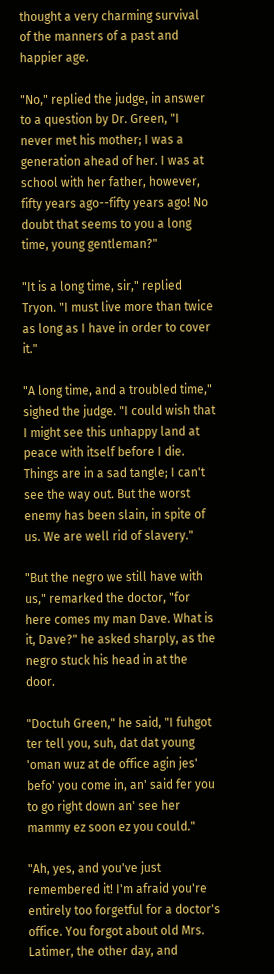thought a very charming survival of the manners of a past and happier age.

"No," replied the judge, in answer to a question by Dr. Green, "I never met his mother; I was a generation ahead of her. I was at school with her father, however, fifty years ago--fifty years ago! No doubt that seems to you a long time, young gentleman?"

"It is a long time, sir," replied Tryon. "I must live more than twice as long as I have in order to cover it."

"A long time, and a troubled time," sighed the judge. "I could wish that I might see this unhappy land at peace with itself before I die. Things are in a sad tangle; I can't see the way out. But the worst enemy has been slain, in spite of us. We are well rid of slavery."

"But the negro we still have with us," remarked the doctor, "for here comes my man Dave. What is it, Dave?" he asked sharply, as the negro stuck his head in at the door.

"Doctuh Green," he said, "I fuhgot ter tell you, suh, dat dat young 'oman wuz at de office agin jes' befo' you come in, an' said fer you to go right down an' see her mammy ez soon ez you could."

"Ah, yes, and you've just remembered it! I'm afraid you're entirely too forgetful for a doctor's office. You forgot about old Mrs. Latimer, the other day, and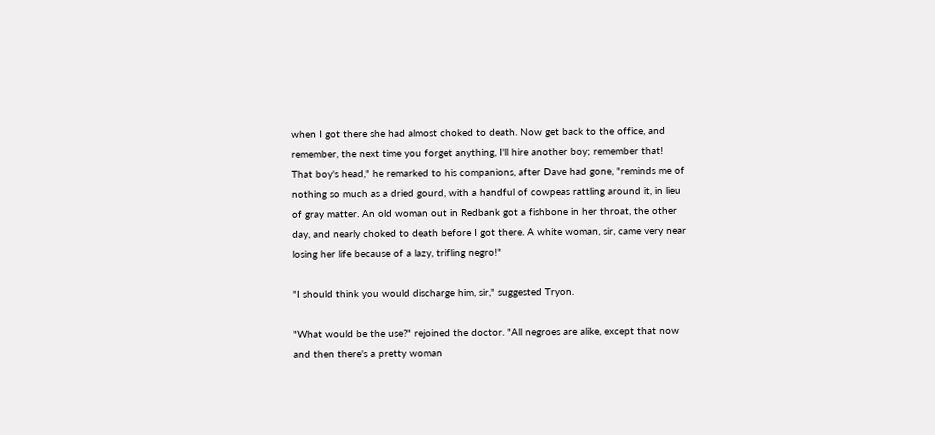when I got there she had almost choked to death. Now get back to the office, and remember, the next time you forget anything, I'll hire another boy; remember that! That boy's head," he remarked to his companions, after Dave had gone, "reminds me of nothing so much as a dried gourd, with a handful of cowpeas rattling around it, in lieu of gray matter. An old woman out in Redbank got a fishbone in her throat, the other day, and nearly choked to death before I got there. A white woman, sir, came very near losing her life because of a lazy, trifling negro!"

"I should think you would discharge him, sir," suggested Tryon.

"What would be the use?" rejoined the doctor. "All negroes are alike, except that now and then there's a pretty woman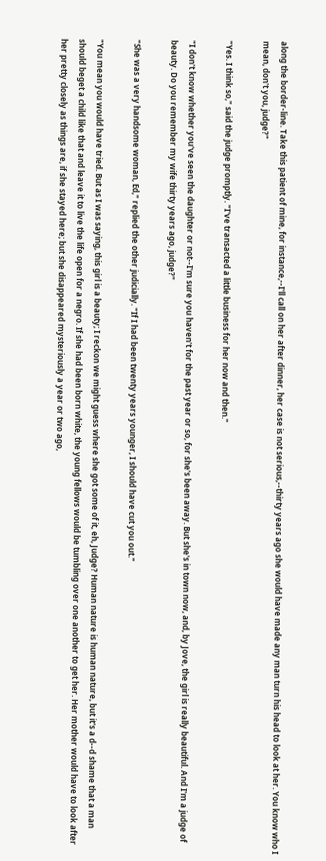along the border-line. Take this patient of mine, for instance,--I'll call on her after dinner, her case is not serious,--thirty years ago she would have made any man turn his head to look at her. You know who I mean, don't you, judge?"

"Yes. I think so," said the judge promptly. "I've transacted a little business for her now and then."

"I don't know whether you've seen the daughter or not--I'm sure you haven't for the past year or so, for she's been away. But she's in town now, and, by Jove, the girl is really beautiful. And I'm a judge of beauty. Do you remember my wife thirty years ago, judge?"

"She was a very handsome woman, Ed," replied the other judicially. "If I had been twenty years younger, I should have cut you out."

"You mean you would have tried. But as I was saying, this girl is a beauty; I reckon we might guess where she got some of it, eh, Judge? Human nature is human nature, but it's a d--d shame that a man should beget a child like that and leave it to live the life open for a negro. If she had been born white, the young fellows would be tumbling over one another to get her. Her mother would have to look after her pretty closely as things are, if she stayed here; but she disappeared mysteriously a year or two ago,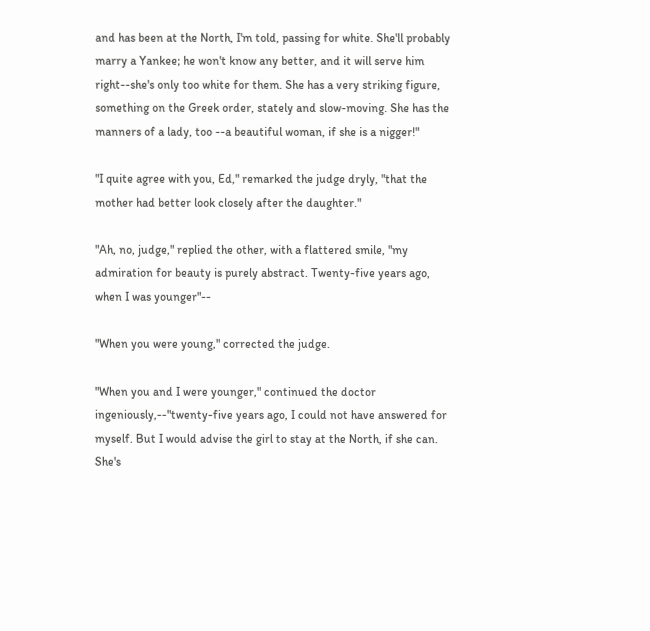and has been at the North, I'm told, passing for white. She'll probably marry a Yankee; he won't know any better, and it will serve him right--she's only too white for them. She has a very striking figure, something on the Greek order, stately and slow-moving. She has the manners of a lady, too --a beautiful woman, if she is a nigger!"

"I quite agree with you, Ed," remarked the judge dryly, "that the mother had better look closely after the daughter."

"Ah, no, judge," replied the other, with a flattered smile, "my admiration for beauty is purely abstract. Twenty-five years ago, when I was younger"--

"When you were young," corrected the judge.

"When you and I were younger," continued the doctor ingeniously,--"twenty-five years ago, I could not have answered for myself. But I would advise the girl to stay at the North, if she can. She's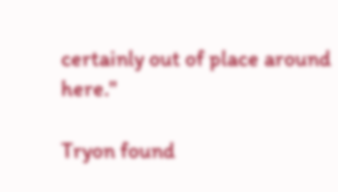certainly out of place around here."

Tryon found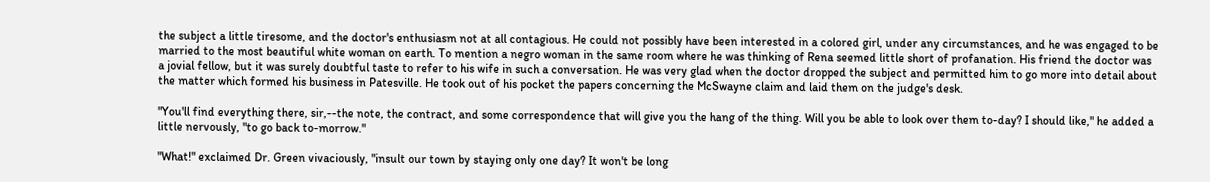the subject a little tiresome, and the doctor's enthusiasm not at all contagious. He could not possibly have been interested in a colored girl, under any circumstances, and he was engaged to be married to the most beautiful white woman on earth. To mention a negro woman in the same room where he was thinking of Rena seemed little short of profanation. His friend the doctor was a jovial fellow, but it was surely doubtful taste to refer to his wife in such a conversation. He was very glad when the doctor dropped the subject and permitted him to go more into detail about the matter which formed his business in Patesville. He took out of his pocket the papers concerning the McSwayne claim and laid them on the judge's desk.

"You'll find everything there, sir,--the note, the contract, and some correspondence that will give you the hang of the thing. Will you be able to look over them to-day? I should like," he added a little nervously, "to go back to-morrow."

"What!" exclaimed Dr. Green vivaciously, "insult our town by staying only one day? It won't be long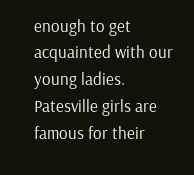enough to get acquainted with our young ladies. Patesville girls are famous for their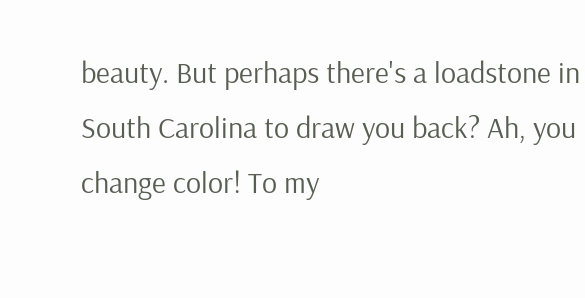beauty. But perhaps there's a loadstone in South Carolina to draw you back? Ah, you change color! To my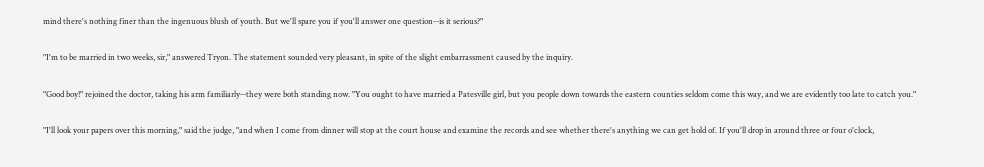mind there's nothing finer than the ingenuous blush of youth. But we'll spare you if you'll answer one question--is it serious?"

"I'm to be married in two weeks, sir," answered Tryon. The statement sounded very pleasant, in spite of the slight embarrassment caused by the inquiry.

"Good boy!" rejoined the doctor, taking his arm familiarly--they were both standing now. "You ought to have married a Patesville girl, but you people down towards the eastern counties seldom come this way, and we are evidently too late to catch you."

"I'll look your papers over this morning," said the judge, "and when I come from dinner will stop at the court house and examine the records and see whether there's anything we can get hold of. If you'll drop in around three or four o'clock,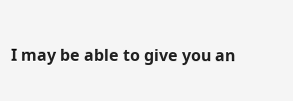I may be able to give you an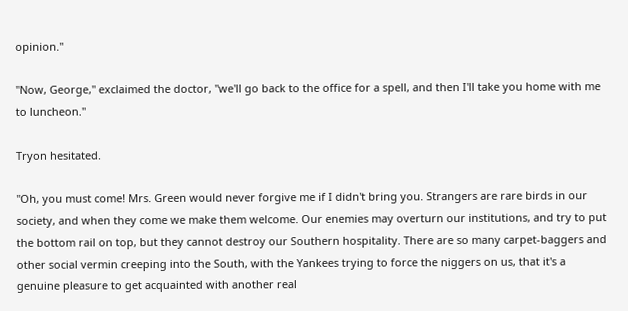opinion."

"Now, George," exclaimed the doctor, "we'll go back to the office for a spell, and then I'll take you home with me to luncheon."

Tryon hesitated.

"Oh, you must come! Mrs. Green would never forgive me if I didn't bring you. Strangers are rare birds in our society, and when they come we make them welcome. Our enemies may overturn our institutions, and try to put the bottom rail on top, but they cannot destroy our Southern hospitality. There are so many carpet-baggers and other social vermin creeping into the South, with the Yankees trying to force the niggers on us, that it's a genuine pleasure to get acquainted with another real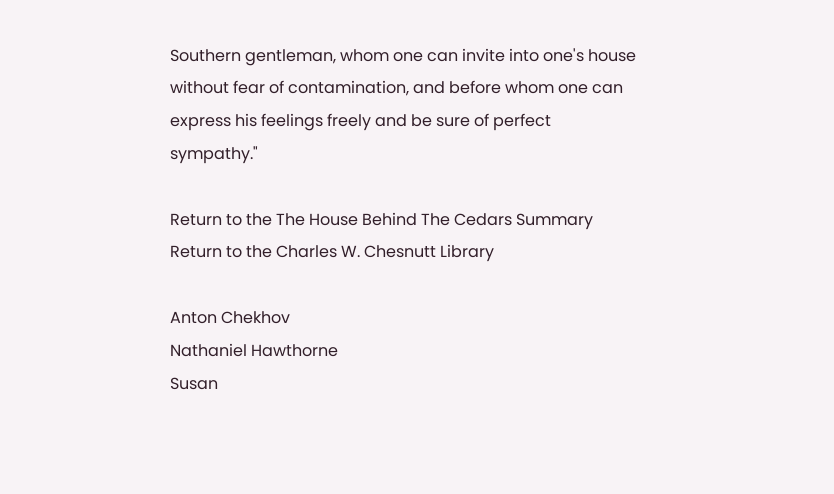Southern gentleman, whom one can invite into one's house without fear of contamination, and before whom one can express his feelings freely and be sure of perfect sympathy."

Return to the The House Behind The Cedars Summary Return to the Charles W. Chesnutt Library

Anton Chekhov
Nathaniel Hawthorne
Susan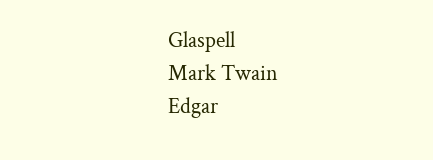Glaspell
Mark Twain
Edgar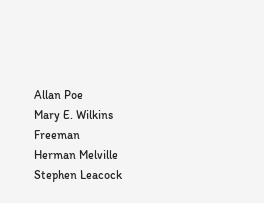Allan Poe
Mary E. Wilkins Freeman
Herman Melville
Stephen Leacock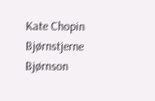Kate Chopin
Bjørnstjerne Bjørnson